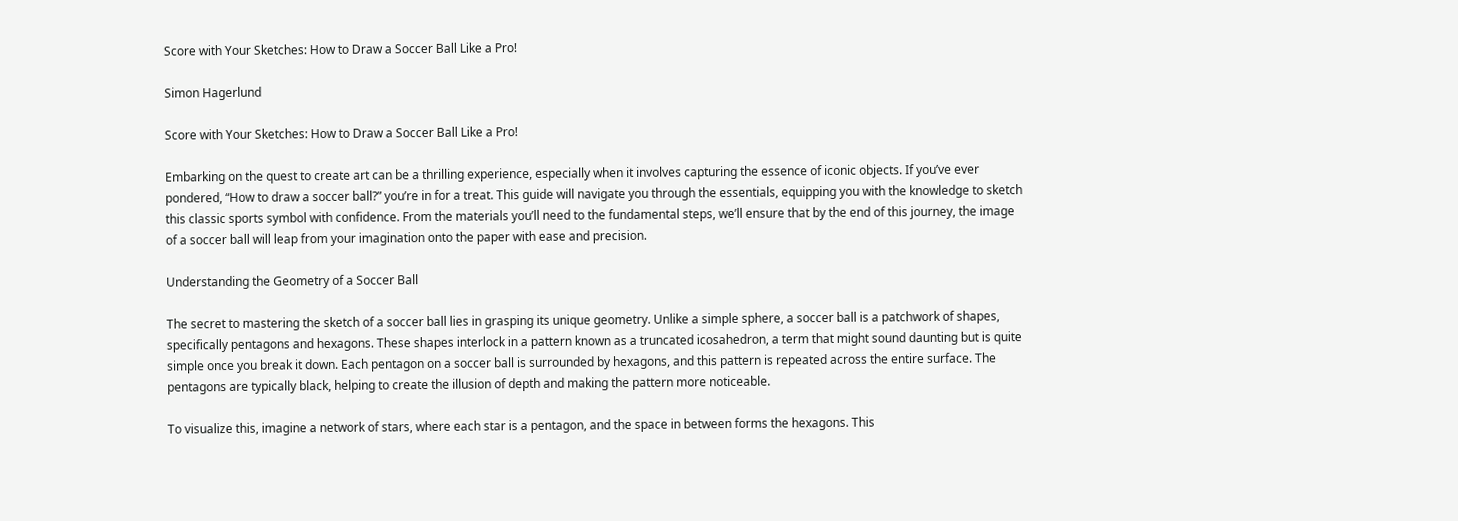Score with Your Sketches: How to Draw a Soccer Ball Like a Pro!

Simon Hagerlund

Score with Your Sketches: How to Draw a Soccer Ball Like a Pro!

Embarking on the quest to create art can be a thrilling experience, especially when it involves capturing the essence of iconic objects. If you’ve ever pondered, “How to draw a soccer ball?” you’re in for a treat. This guide will navigate you through the essentials, equipping you with the knowledge to sketch this classic sports symbol with confidence. From the materials you’ll need to the fundamental steps, we’ll ensure that by the end of this journey, the image of a soccer ball will leap from your imagination onto the paper with ease and precision.

Understanding the Geometry of a Soccer Ball

The secret to mastering the sketch of a soccer ball lies in grasping its unique geometry. Unlike a simple sphere, a soccer ball is a patchwork of shapes, specifically pentagons and hexagons. These shapes interlock in a pattern known as a truncated icosahedron, a term that might sound daunting but is quite simple once you break it down. Each pentagon on a soccer ball is surrounded by hexagons, and this pattern is repeated across the entire surface. The pentagons are typically black, helping to create the illusion of depth and making the pattern more noticeable.

To visualize this, imagine a network of stars, where each star is a pentagon, and the space in between forms the hexagons. This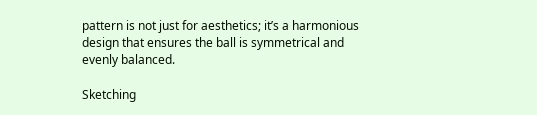pattern is not just for aesthetics; it’s a harmonious design that ensures the ball is symmetrical and evenly balanced.

Sketching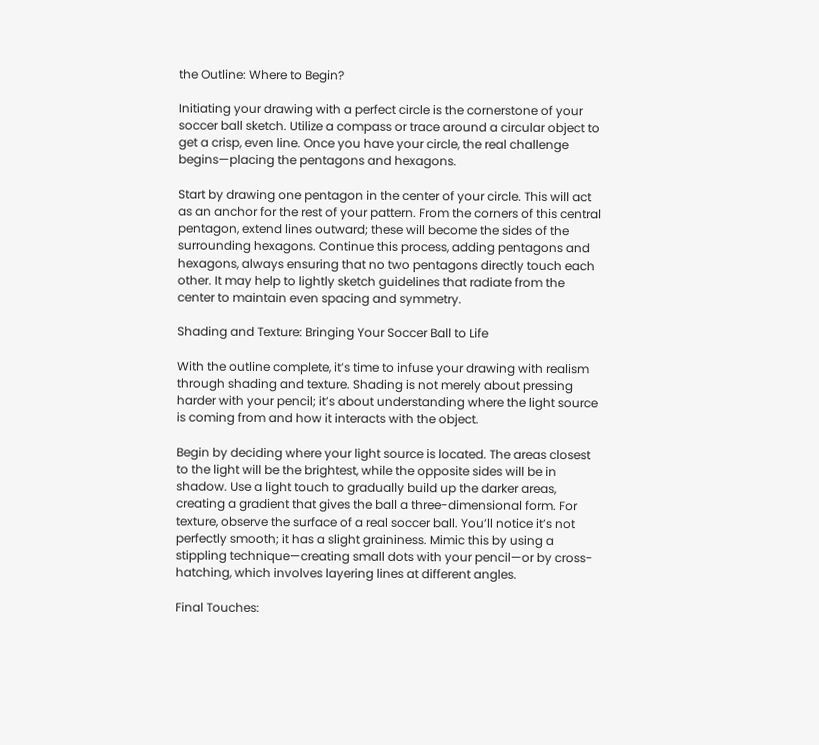the Outline: Where to Begin?

Initiating your drawing with a perfect circle is the cornerstone of your soccer ball sketch. Utilize a compass or trace around a circular object to get a crisp, even line. Once you have your circle, the real challenge begins—placing the pentagons and hexagons.

Start by drawing one pentagon in the center of your circle. This will act as an anchor for the rest of your pattern. From the corners of this central pentagon, extend lines outward; these will become the sides of the surrounding hexagons. Continue this process, adding pentagons and hexagons, always ensuring that no two pentagons directly touch each other. It may help to lightly sketch guidelines that radiate from the center to maintain even spacing and symmetry.

Shading and Texture: Bringing Your Soccer Ball to Life

With the outline complete, it’s time to infuse your drawing with realism through shading and texture. Shading is not merely about pressing harder with your pencil; it’s about understanding where the light source is coming from and how it interacts with the object.

Begin by deciding where your light source is located. The areas closest to the light will be the brightest, while the opposite sides will be in shadow. Use a light touch to gradually build up the darker areas, creating a gradient that gives the ball a three-dimensional form. For texture, observe the surface of a real soccer ball. You’ll notice it’s not perfectly smooth; it has a slight graininess. Mimic this by using a stippling technique—creating small dots with your pencil—or by cross-hatching, which involves layering lines at different angles.

Final Touches: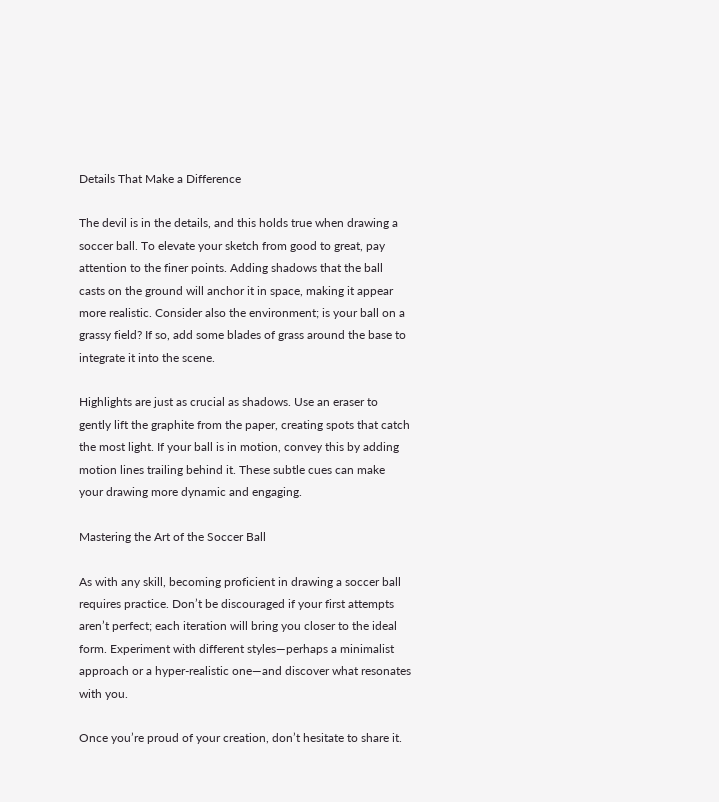Details That Make a Difference

The devil is in the details, and this holds true when drawing a soccer ball. To elevate your sketch from good to great, pay attention to the finer points. Adding shadows that the ball casts on the ground will anchor it in space, making it appear more realistic. Consider also the environment; is your ball on a grassy field? If so, add some blades of grass around the base to integrate it into the scene.

Highlights are just as crucial as shadows. Use an eraser to gently lift the graphite from the paper, creating spots that catch the most light. If your ball is in motion, convey this by adding motion lines trailing behind it. These subtle cues can make your drawing more dynamic and engaging.

Mastering the Art of the Soccer Ball

As with any skill, becoming proficient in drawing a soccer ball requires practice. Don’t be discouraged if your first attempts aren’t perfect; each iteration will bring you closer to the ideal form. Experiment with different styles—perhaps a minimalist approach or a hyper-realistic one—and discover what resonates with you.

Once you’re proud of your creation, don’t hesitate to share it.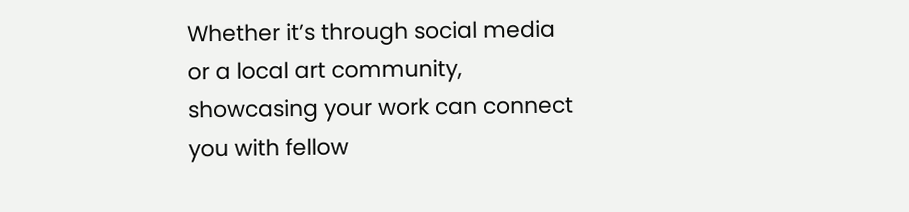Whether it’s through social media or a local art community, showcasing your work can connect you with fellow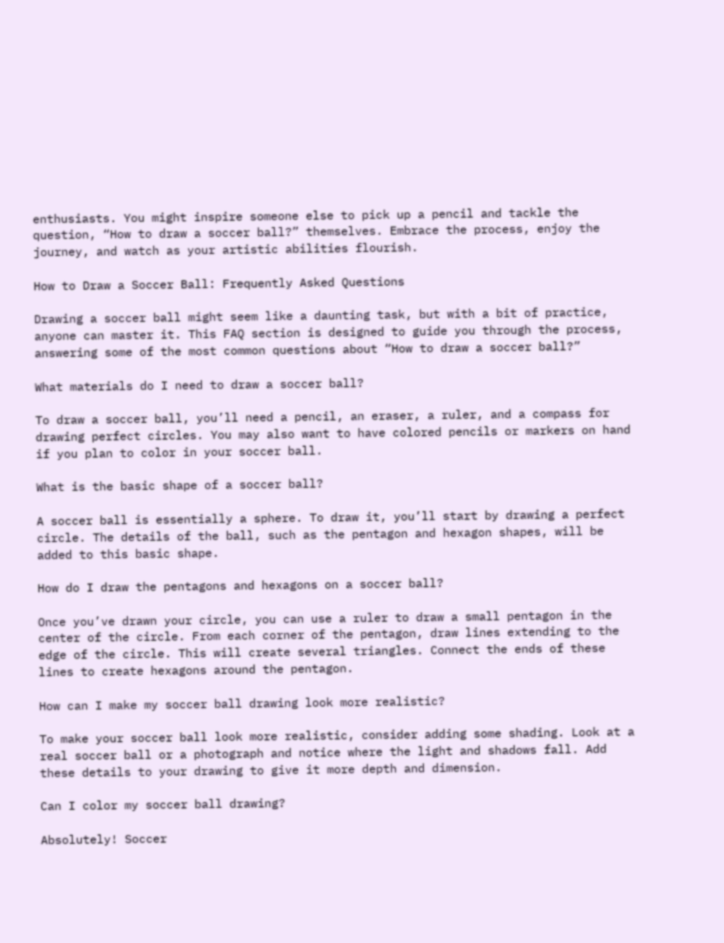enthusiasts. You might inspire someone else to pick up a pencil and tackle the question, “How to draw a soccer ball?” themselves. Embrace the process, enjoy the journey, and watch as your artistic abilities flourish.

How to Draw a Soccer Ball: Frequently Asked Questions

Drawing a soccer ball might seem like a daunting task, but with a bit of practice, anyone can master it. This FAQ section is designed to guide you through the process, answering some of the most common questions about “How to draw a soccer ball?”

What materials do I need to draw a soccer ball?

To draw a soccer ball, you’ll need a pencil, an eraser, a ruler, and a compass for drawing perfect circles. You may also want to have colored pencils or markers on hand if you plan to color in your soccer ball.

What is the basic shape of a soccer ball?

A soccer ball is essentially a sphere. To draw it, you’ll start by drawing a perfect circle. The details of the ball, such as the pentagon and hexagon shapes, will be added to this basic shape.

How do I draw the pentagons and hexagons on a soccer ball?

Once you’ve drawn your circle, you can use a ruler to draw a small pentagon in the center of the circle. From each corner of the pentagon, draw lines extending to the edge of the circle. This will create several triangles. Connect the ends of these lines to create hexagons around the pentagon.

How can I make my soccer ball drawing look more realistic?

To make your soccer ball look more realistic, consider adding some shading. Look at a real soccer ball or a photograph and notice where the light and shadows fall. Add these details to your drawing to give it more depth and dimension.

Can I color my soccer ball drawing?

Absolutely! Soccer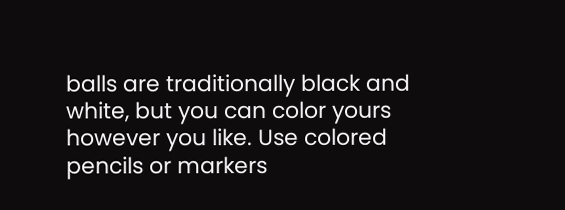balls are traditionally black and white, but you can color yours however you like. Use colored pencils or markers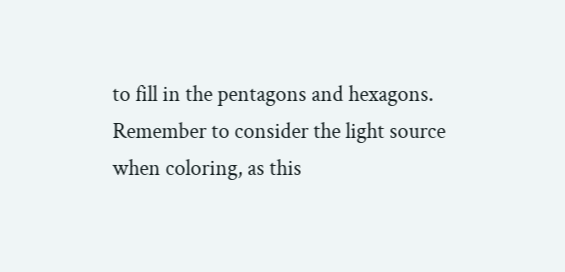to fill in the pentagons and hexagons. Remember to consider the light source when coloring, as this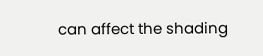can affect the shading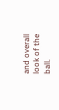and overall look of the ball.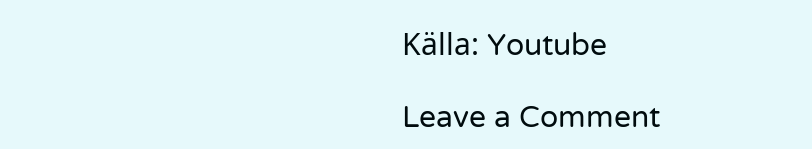Källa: Youtube

Leave a Comment